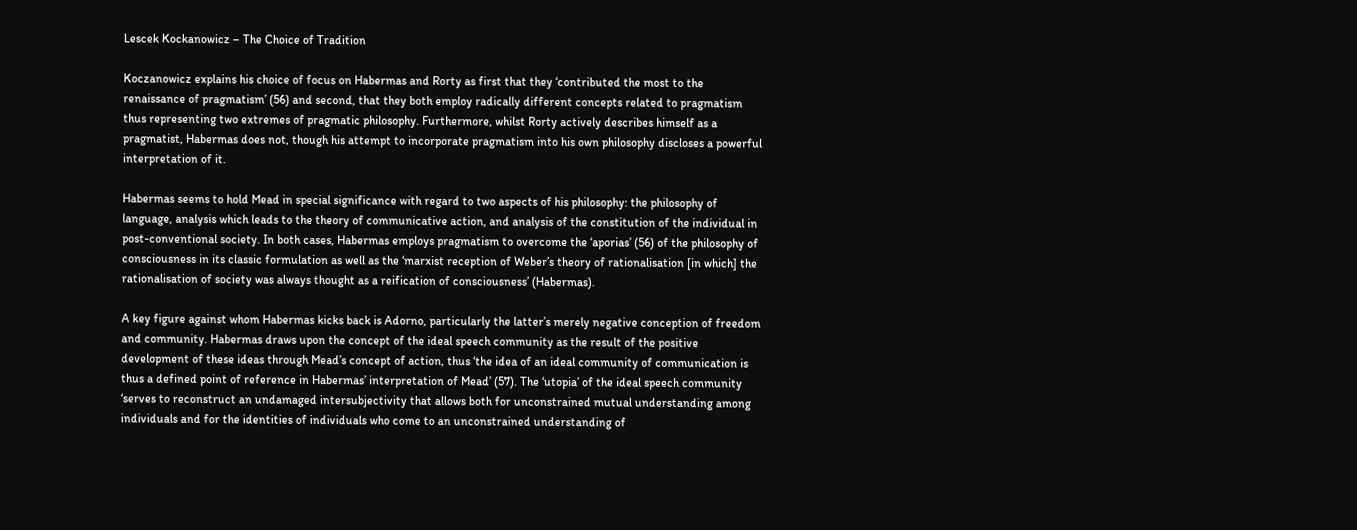Lescek Kockanowicz – The Choice of Tradition

Koczanowicz explains his choice of focus on Habermas and Rorty as first that they ‘contributed the most to the renaissance of pragmatism’ (56) and second, that they both employ radically different concepts related to pragmatism thus representing two extremes of pragmatic philosophy. Furthermore, whilst Rorty actively describes himself as a pragmatist, Habermas does not, though his attempt to incorporate pragmatism into his own philosophy discloses a powerful interpretation of it.

Habermas seems to hold Mead in special significance with regard to two aspects of his philosophy: the philosophy of language, analysis which leads to the theory of communicative action, and analysis of the constitution of the individual in post-conventional society. In both cases, Habermas employs pragmatism to overcome the ‘aporias’ (56) of the philosophy of consciousness in its classic formulation as well as the ‘marxist reception of Weber’s theory of rationalisation [in which] the rationalisation of society was always thought as a reification of consciousness’ (Habermas).

A key figure against whom Habermas kicks back is Adorno, particularly the latter’s merely negative conception of freedom and community. Habermas draws upon the concept of the ideal speech community as the result of the positive development of these ideas through Mead’s concept of action, thus ‘the idea of an ideal community of communication is thus a defined point of reference in Habermas’ interpretation of Mead’ (57). The ‘utopia’ of the ideal speech community ‘serves to reconstruct an undamaged intersubjectivity that allows both for unconstrained mutual understanding among individuals and for the identities of individuals who come to an unconstrained understanding of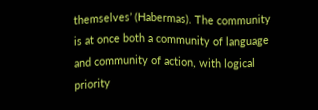themselves’ (Habermas). The community is at once both a community of language and community of action, with logical priority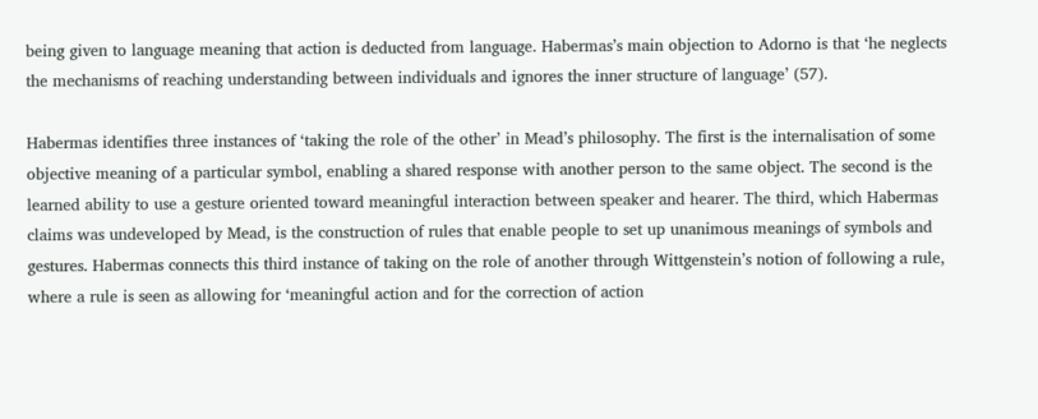being given to language meaning that action is deducted from language. Habermas’s main objection to Adorno is that ‘he neglects the mechanisms of reaching understanding between individuals and ignores the inner structure of language’ (57).

Habermas identifies three instances of ‘taking the role of the other’ in Mead’s philosophy. The first is the internalisation of some objective meaning of a particular symbol, enabling a shared response with another person to the same object. The second is the learned ability to use a gesture oriented toward meaningful interaction between speaker and hearer. The third, which Habermas claims was undeveloped by Mead, is the construction of rules that enable people to set up unanimous meanings of symbols and gestures. Habermas connects this third instance of taking on the role of another through Wittgenstein’s notion of following a rule, where a rule is seen as allowing for ‘meaningful action and for the correction of action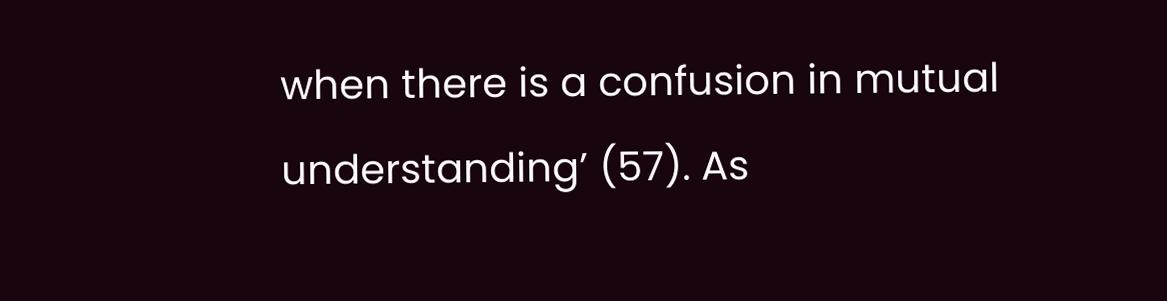when there is a confusion in mutual understanding’ (57). As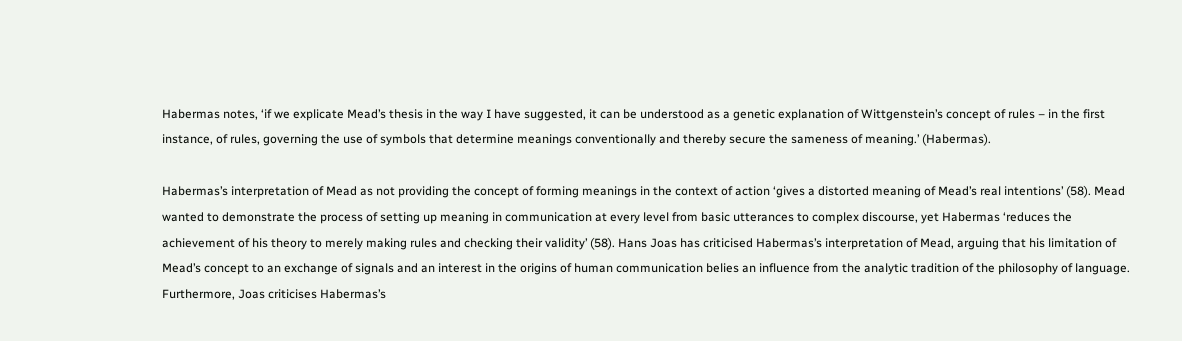Habermas notes, ‘if we explicate Mead’s thesis in the way I have suggested, it can be understood as a genetic explanation of Wittgenstein’s concept of rules – in the first instance, of rules, governing the use of symbols that determine meanings conventionally and thereby secure the sameness of meaning.’ (Habermas).

Habermas’s interpretation of Mead as not providing the concept of forming meanings in the context of action ‘gives a distorted meaning of Mead’s real intentions’ (58). Mead wanted to demonstrate the process of setting up meaning in communication at every level from basic utterances to complex discourse, yet Habermas ‘reduces the achievement of his theory to merely making rules and checking their validity’ (58). Hans Joas has criticised Habermas’s interpretation of Mead, arguing that his limitation of Mead’s concept to an exchange of signals and an interest in the origins of human communication belies an influence from the analytic tradition of the philosophy of language. Furthermore, Joas criticises Habermas’s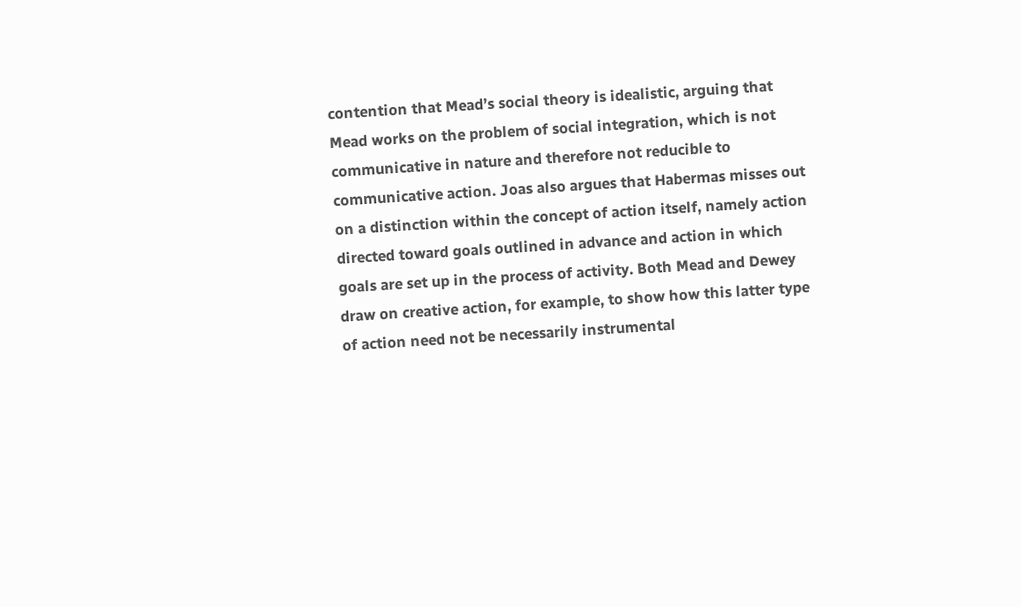contention that Mead’s social theory is idealistic, arguing that Mead works on the problem of social integration, which is not communicative in nature and therefore not reducible to communicative action. Joas also argues that Habermas misses out on a distinction within the concept of action itself, namely action directed toward goals outlined in advance and action in which goals are set up in the process of activity. Both Mead and Dewey draw on creative action, for example, to show how this latter type of action need not be necessarily instrumental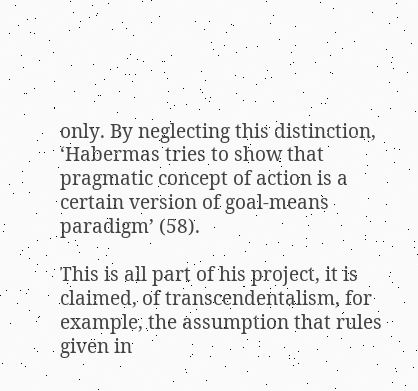only. By neglecting this distinction, ‘Habermas tries to show that pragmatic concept of action is a certain version of goal-means paradigm’ (58).

This is all part of his project, it is claimed, of transcendentalism, for example, the assumption that rules given in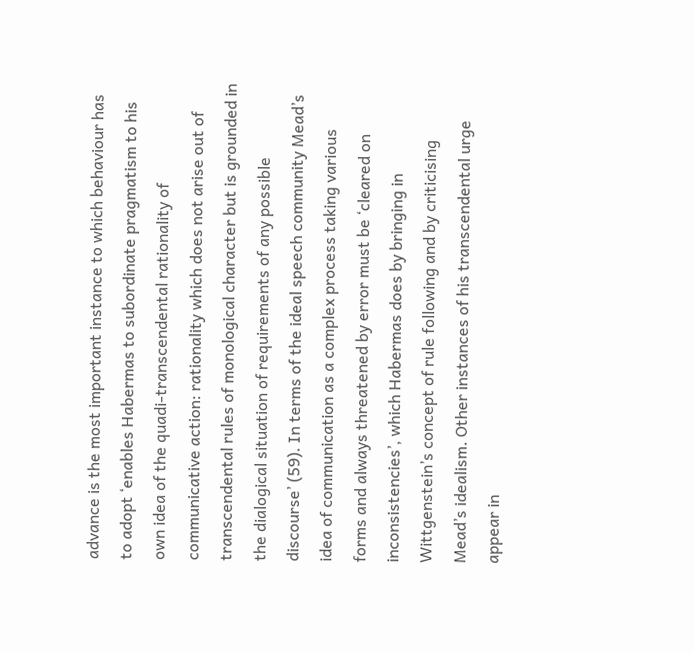advance is the most important instance to which behaviour has to adopt ‘enables Habermas to subordinate pragmatism to his own idea of the quadi-transcendental rationality of communicative action: rationality which does not arise out of transcendental rules of monological character but is grounded in the dialogical situation of requirements of any possible discourse’ (59). In terms of the ideal speech community Mead’s idea of communication as a complex process taking various forms and always threatened by error must be ‘cleared on inconsistencies’, which Habermas does by bringing in Wittgenstein’s concept of rule following and by criticising Mead’s idealism. Other instances of his transcendental urge appear in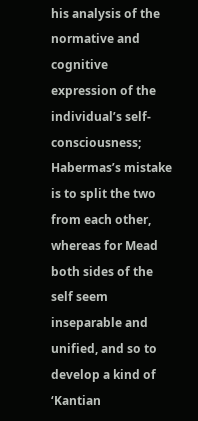his analysis of the normative and cognitive expression of the individual’s self-consciousness; Habermas’s mistake is to split the two from each other, whereas for Mead both sides of the self seem inseparable and unified, and so to develop a kind of ‘Kantian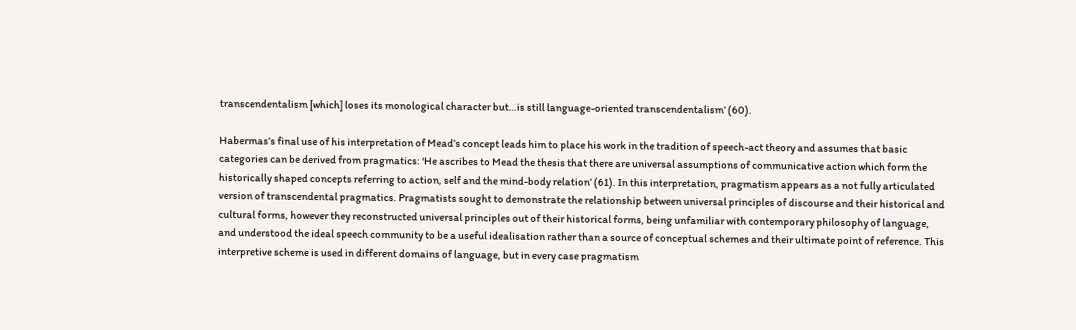transcendentalism [which] loses its monological character but…is still language-oriented transcendentalism’ (60).

Habermas’s final use of his interpretation of Mead’s concept leads him to place his work in the tradition of speech-act theory and assumes that basic categories can be derived from pragmatics: ‘He ascribes to Mead the thesis that there are universal assumptions of communicative action which form the historically shaped concepts referring to action, self and the mind-body relation’ (61). In this interpretation, pragmatism appears as a not fully articulated version of transcendental pragmatics. Pragmatists sought to demonstrate the relationship between universal principles of discourse and their historical and cultural forms, however they reconstructed universal principles out of their historical forms, being unfamiliar with contemporary philosophy of language, and understood the ideal speech community to be a useful idealisation rather than a source of conceptual schemes and their ultimate point of reference. This interpretive scheme is used in different domains of language, but in every case pragmatism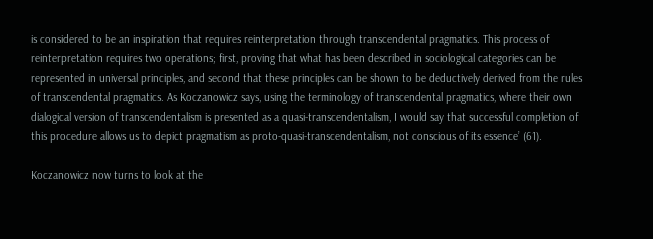is considered to be an inspiration that requires reinterpretation through transcendental pragmatics. This process of reinterpretation requires two operations; first, proving that what has been described in sociological categories can be represented in universal principles, and second that these principles can be shown to be deductively derived from the rules of transcendental pragmatics. As Koczanowicz says, using the terminology of transcendental pragmatics, where their own dialogical version of transcendentalism is presented as a quasi-transcendentalism, I would say that successful completion of this procedure allows us to depict pragmatism as proto-quasi-transcendentalism, not conscious of its essence’ (61).

Koczanowicz now turns to look at the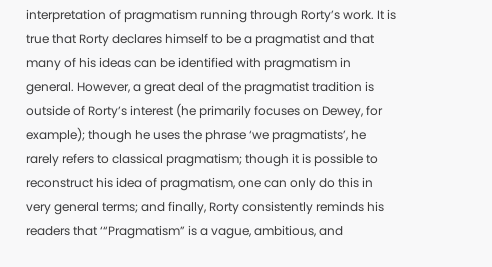interpretation of pragmatism running through Rorty’s work. It is true that Rorty declares himself to be a pragmatist and that many of his ideas can be identified with pragmatism in general. However, a great deal of the pragmatist tradition is outside of Rorty’s interest (he primarily focuses on Dewey, for example); though he uses the phrase ‘we pragmatists’, he rarely refers to classical pragmatism; though it is possible to reconstruct his idea of pragmatism, one can only do this in very general terms; and finally, Rorty consistently reminds his readers that ‘“Pragmatism” is a vague, ambitious, and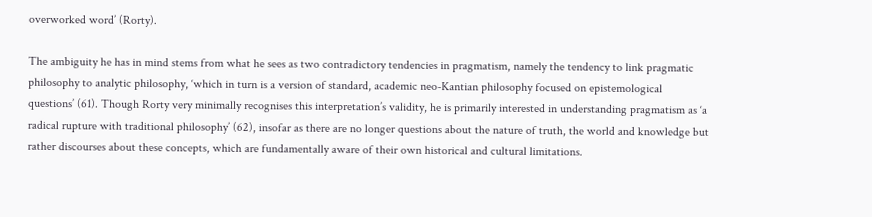overworked word’ (Rorty).

The ambiguity he has in mind stems from what he sees as two contradictory tendencies in pragmatism, namely the tendency to link pragmatic philosophy to analytic philosophy, ‘which in turn is a version of standard, academic neo-Kantian philosophy focused on epistemological questions’ (61). Though Rorty very minimally recognises this interpretation’s validity, he is primarily interested in understanding pragmatism as ‘a radical rupture with traditional philosophy’ (62), insofar as there are no longer questions about the nature of truth, the world and knowledge but rather discourses about these concepts, which are fundamentally aware of their own historical and cultural limitations.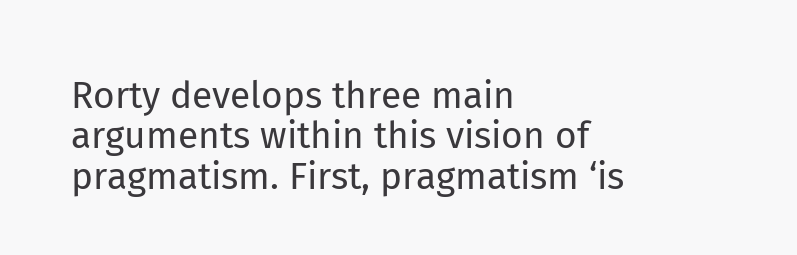Rorty develops three main arguments within this vision of pragmatism. First, pragmatism ‘is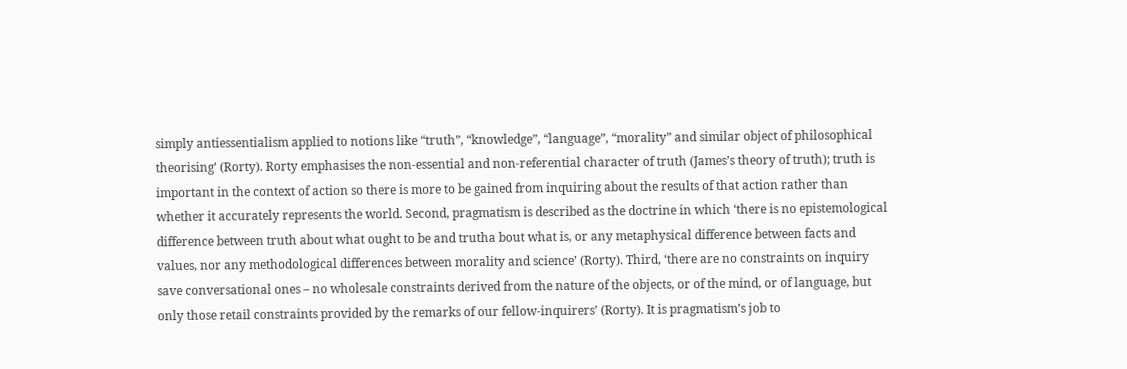simply antiessentialism applied to notions like “truth”, “knowledge”, “language”, “morality” and similar object of philosophical theorising’ (Rorty). Rorty emphasises the non-essential and non-referential character of truth (James’s theory of truth); truth is important in the context of action so there is more to be gained from inquiring about the results of that action rather than whether it accurately represents the world. Second, pragmatism is described as the doctrine in which ‘there is no epistemological difference between truth about what ought to be and trutha bout what is, or any metaphysical difference between facts and values, nor any methodological differences between morality and science’ (Rorty). Third, ‘there are no constraints on inquiry save conversational ones – no wholesale constraints derived from the nature of the objects, or of the mind, or of language, but only those retail constraints provided by the remarks of our fellow-inquirers’ (Rorty). It is pragmatism’s job to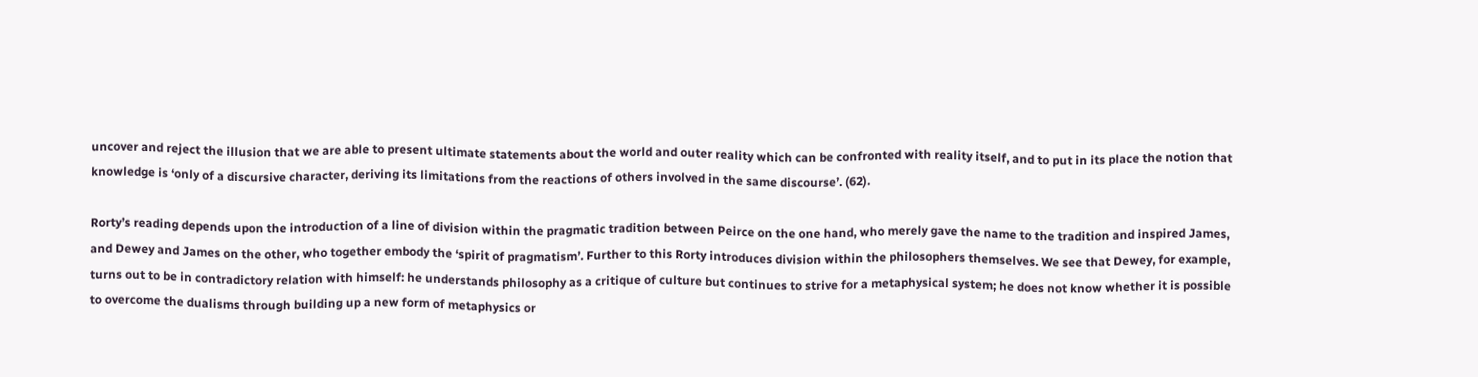uncover and reject the illusion that we are able to present ultimate statements about the world and outer reality which can be confronted with reality itself, and to put in its place the notion that knowledge is ‘only of a discursive character, deriving its limitations from the reactions of others involved in the same discourse’. (62).

Rorty’s reading depends upon the introduction of a line of division within the pragmatic tradition between Peirce on the one hand, who merely gave the name to the tradition and inspired James, and Dewey and James on the other, who together embody the ‘spirit of pragmatism’. Further to this Rorty introduces division within the philosophers themselves. We see that Dewey, for example, turns out to be in contradictory relation with himself: he understands philosophy as a critique of culture but continues to strive for a metaphysical system; he does not know whether it is possible to overcome the dualisms through building up a new form of metaphysics or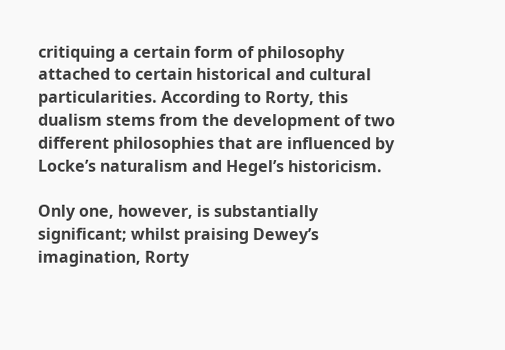critiquing a certain form of philosophy attached to certain historical and cultural particularities. According to Rorty, this dualism stems from the development of two different philosophies that are influenced by Locke’s naturalism and Hegel’s historicism.

Only one, however, is substantially significant; whilst praising Dewey’s imagination, Rorty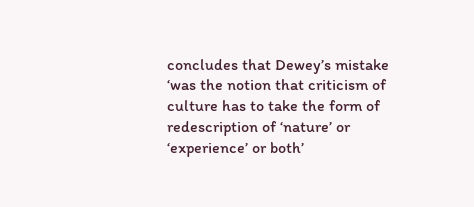concludes that Dewey’s mistake ‘was the notion that criticism of culture has to take the form of redescription of ‘nature’ or ‘experience’ or both’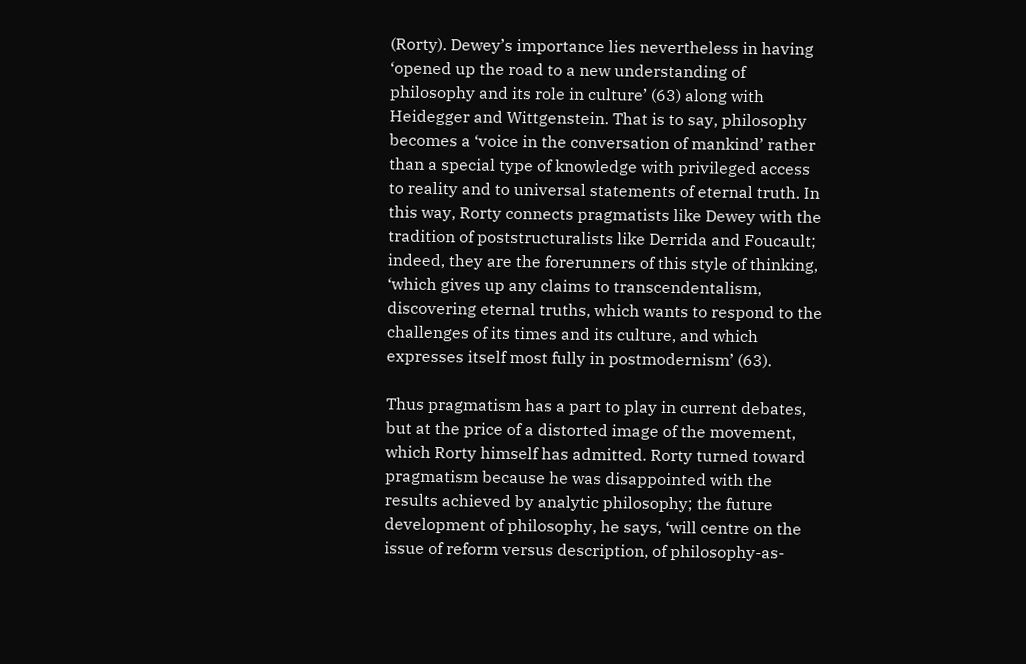(Rorty). Dewey’s importance lies nevertheless in having ‘opened up the road to a new understanding of philosophy and its role in culture’ (63) along with Heidegger and Wittgenstein. That is to say, philosophy becomes a ‘voice in the conversation of mankind’ rather than a special type of knowledge with privileged access to reality and to universal statements of eternal truth. In this way, Rorty connects pragmatists like Dewey with the tradition of poststructuralists like Derrida and Foucault; indeed, they are the forerunners of this style of thinking, ‘which gives up any claims to transcendentalism, discovering eternal truths, which wants to respond to the challenges of its times and its culture, and which expresses itself most fully in postmodernism’ (63).

Thus pragmatism has a part to play in current debates, but at the price of a distorted image of the movement, which Rorty himself has admitted. Rorty turned toward pragmatism because he was disappointed with the results achieved by analytic philosophy; the future development of philosophy, he says, ‘will centre on the issue of reform versus description, of philosophy-as-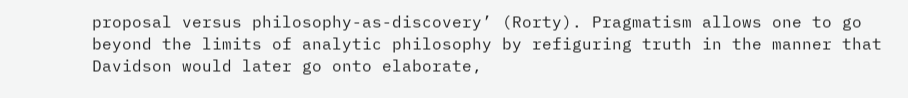proposal versus philosophy-as-discovery’ (Rorty). Pragmatism allows one to go beyond the limits of analytic philosophy by refiguring truth in the manner that Davidson would later go onto elaborate,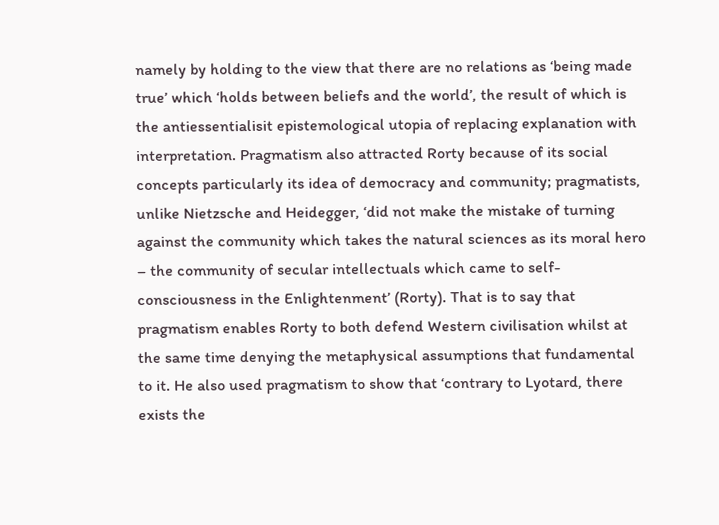namely by holding to the view that there are no relations as ‘being made true’ which ‘holds between beliefs and the world’, the result of which is the antiessentialisit epistemological utopia of replacing explanation with interpretation. Pragmatism also attracted Rorty because of its social concepts particularly its idea of democracy and community; pragmatists, unlike Nietzsche and Heidegger, ‘did not make the mistake of turning against the community which takes the natural sciences as its moral hero – the community of secular intellectuals which came to self-consciousness in the Enlightenment’ (Rorty). That is to say that pragmatism enables Rorty to both defend Western civilisation whilst at the same time denying the metaphysical assumptions that fundamental to it. He also used pragmatism to show that ‘contrary to Lyotard, there exists the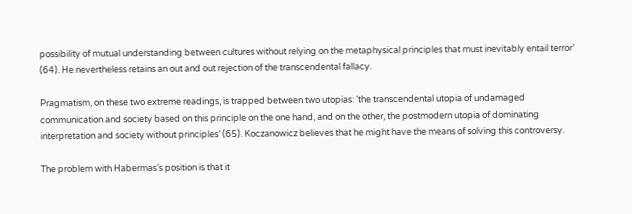possibility of mutual understanding between cultures without relying on the metaphysical principles that must inevitably entail terror’ (64). He nevertheless retains an out and out rejection of the transcendental fallacy.

Pragmatism, on these two extreme readings, is trapped between two utopias: ‘the transcendental utopia of undamaged communication and society based on this principle on the one hand, and on the other, the postmodern utopia of dominating interpretation and society without principles’ (65). Koczanowicz believes that he might have the means of solving this controversy.

The problem with Habermas’s position is that it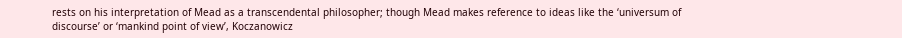rests on his interpretation of Mead as a transcendental philosopher; though Mead makes reference to ideas like the ‘universum of discourse’ or ‘mankind point of view’, Koczanowicz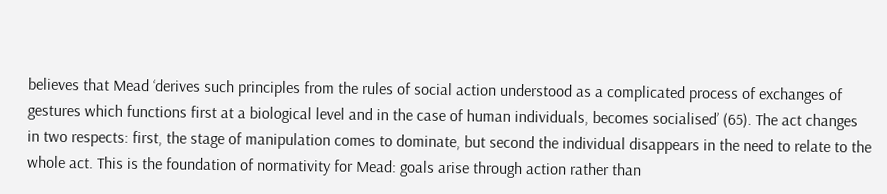believes that Mead ‘derives such principles from the rules of social action understood as a complicated process of exchanges of gestures which functions first at a biological level and in the case of human individuals, becomes socialised’ (65). The act changes in two respects: first, the stage of manipulation comes to dominate, but second the individual disappears in the need to relate to the whole act. This is the foundation of normativity for Mead: goals arise through action rather than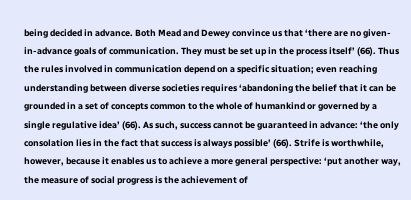being decided in advance. Both Mead and Dewey convince us that ‘there are no given-in-advance goals of communication. They must be set up in the process itself’ (66). Thus the rules involved in communication depend on a specific situation; even reaching understanding between diverse societies requires ‘abandoning the belief that it can be grounded in a set of concepts common to the whole of humankind or governed by a single regulative idea’ (66). As such, success cannot be guaranteed in advance: ‘the only consolation lies in the fact that success is always possible’ (66). Strife is worthwhile, however, because it enables us to achieve a more general perspective: ‘put another way, the measure of social progress is the achievement of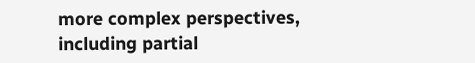more complex perspectives, including partial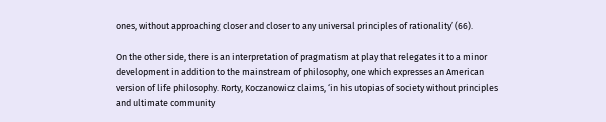ones, without approaching closer and closer to any universal principles of rationality’ (66).

On the other side, there is an interpretation of pragmatism at play that relegates it to a minor development in addition to the mainstream of philosophy, one which expresses an American version of life philosophy. Rorty, Koczanowicz claims, ‘in his utopias of society without principles and ultimate community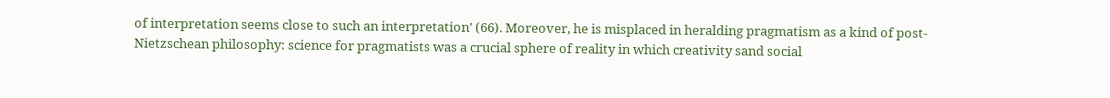of interpretation seems close to such an interpretation’ (66). Moreover, he is misplaced in heralding pragmatism as a kind of post-Nietzschean philosophy: science for pragmatists was a crucial sphere of reality in which creativity sand social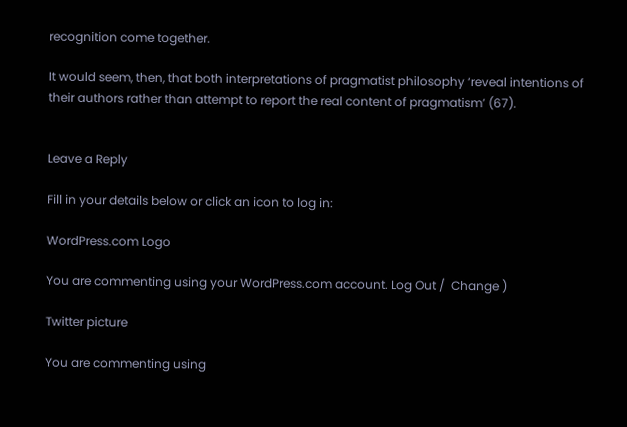recognition come together.

It would seem, then, that both interpretations of pragmatist philosophy ‘reveal intentions of their authors rather than attempt to report the real content of pragmatism’ (67).


Leave a Reply

Fill in your details below or click an icon to log in:

WordPress.com Logo

You are commenting using your WordPress.com account. Log Out /  Change )

Twitter picture

You are commenting using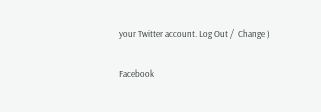your Twitter account. Log Out /  Change )

Facebook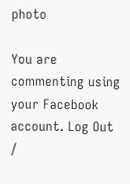photo

You are commenting using your Facebook account. Log Out /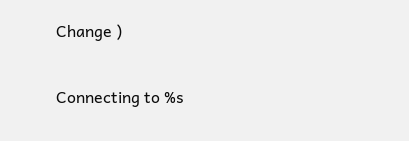Change )

Connecting to %s